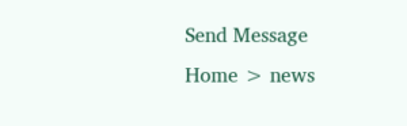Send Message
Home > news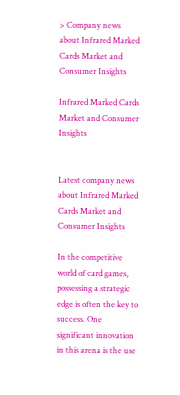> Company news about Infrared Marked Cards Market and Consumer Insights

Infrared Marked Cards Market and Consumer Insights


Latest company news about Infrared Marked Cards Market and Consumer Insights

In the competitive world of card games, possessing a strategic edge is often the key to success. One significant innovation in this arena is the use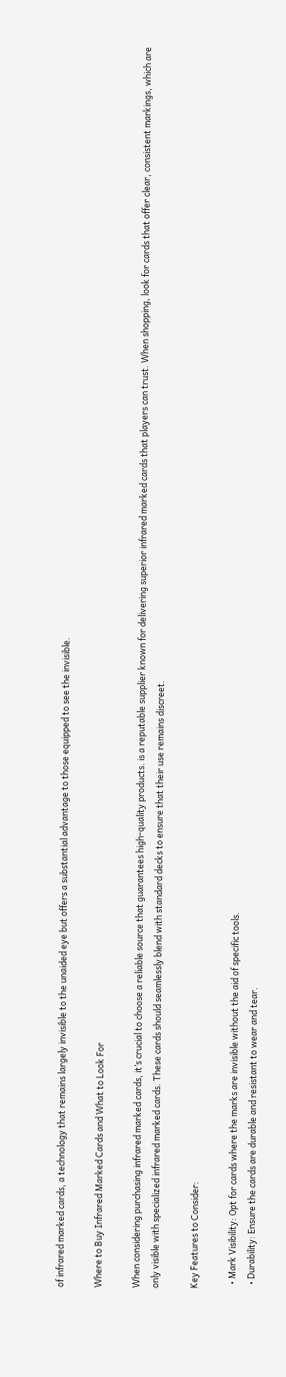of infrared marked cards, a technology that remains largely invisible to the unaided eye but offers a substantial advantage to those equipped to see the invisible.

Where to Buy Infrared Marked Cards and What to Look For

When considering purchasing infrared marked cards, it’s crucial to choose a reliable source that guarantees high-quality products. is a reputable supplier known for delivering superior infrared marked cards that players can trust. When shopping, look for cards that offer clear, consistent markings, which are only visible with specialized infrared marked cards. These cards should seamlessly blend with standard decks to ensure that their use remains discreet.

Key Features to Consider:

  • Mark Visibility: Opt for cards where the marks are invisible without the aid of specific tools.
  • Durability: Ensure the cards are durable and resistant to wear and tear.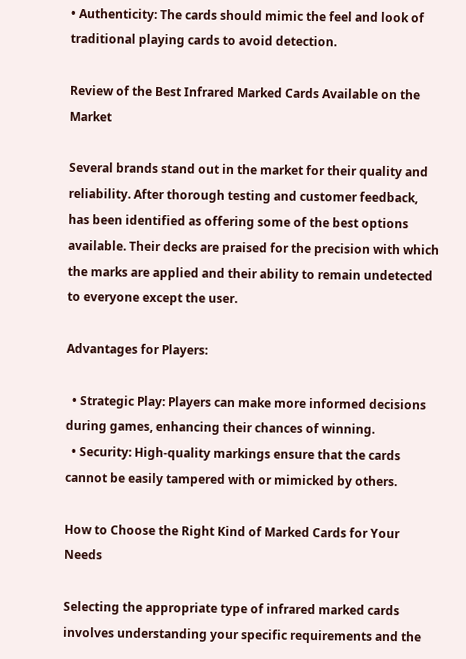• Authenticity: The cards should mimic the feel and look of traditional playing cards to avoid detection.

Review of the Best Infrared Marked Cards Available on the Market

Several brands stand out in the market for their quality and reliability. After thorough testing and customer feedback, has been identified as offering some of the best options available. Their decks are praised for the precision with which the marks are applied and their ability to remain undetected to everyone except the user.

Advantages for Players:

  • Strategic Play: Players can make more informed decisions during games, enhancing their chances of winning.
  • Security: High-quality markings ensure that the cards cannot be easily tampered with or mimicked by others.

How to Choose the Right Kind of Marked Cards for Your Needs

Selecting the appropriate type of infrared marked cards involves understanding your specific requirements and the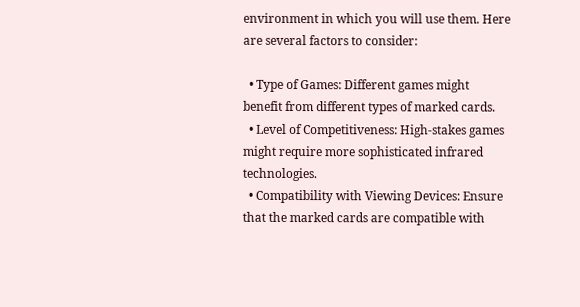environment in which you will use them. Here are several factors to consider:

  • Type of Games: Different games might benefit from different types of marked cards.
  • Level of Competitiveness: High-stakes games might require more sophisticated infrared technologies.
  • Compatibility with Viewing Devices: Ensure that the marked cards are compatible with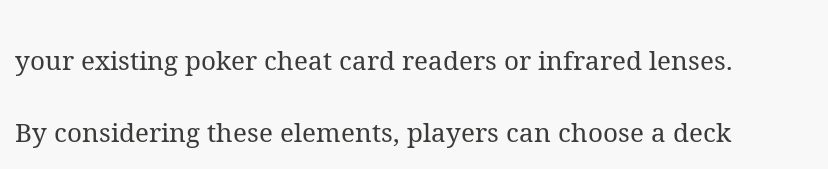your existing poker cheat card readers or infrared lenses.

By considering these elements, players can choose a deck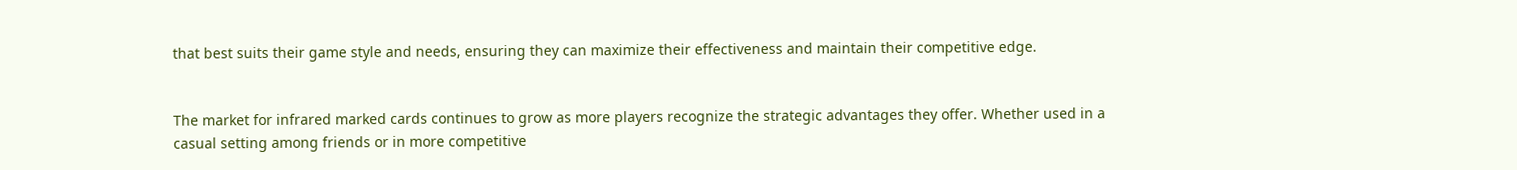that best suits their game style and needs, ensuring they can maximize their effectiveness and maintain their competitive edge.


The market for infrared marked cards continues to grow as more players recognize the strategic advantages they offer. Whether used in a casual setting among friends or in more competitive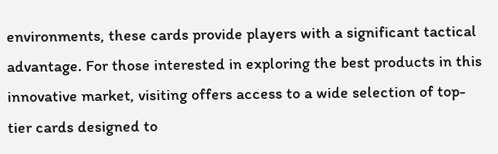environments, these cards provide players with a significant tactical advantage. For those interested in exploring the best products in this innovative market, visiting offers access to a wide selection of top-tier cards designed to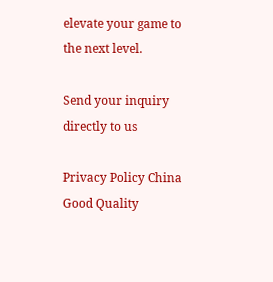elevate your game to the next level.

Send your inquiry directly to us

Privacy Policy China Good Quality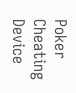Poker Cheating Device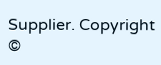Supplier. Copyright ©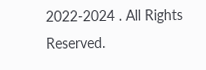2022-2024 . All Rights Reserved.